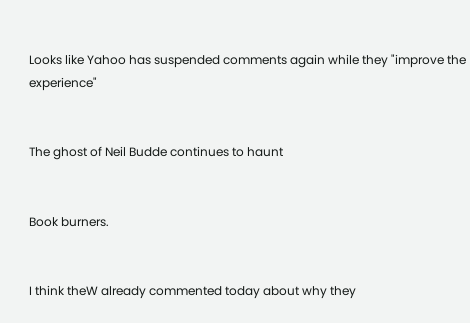Looks like Yahoo has suspended comments again while they "improve the experience"


The ghost of Neil Budde continues to haunt


Book burners.


I think theW already commented today about why they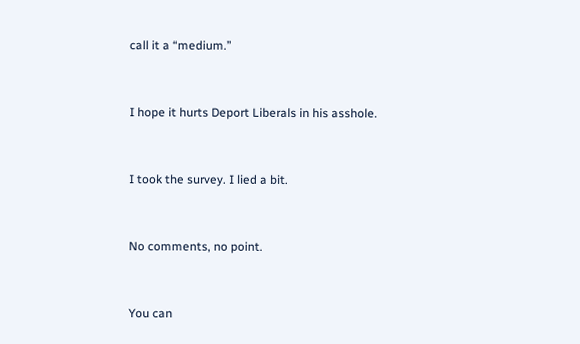call it a “medium.”


I hope it hurts Deport Liberals in his asshole.


I took the survey. I lied a bit.


No comments, no point.


You can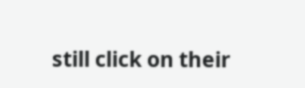still click on their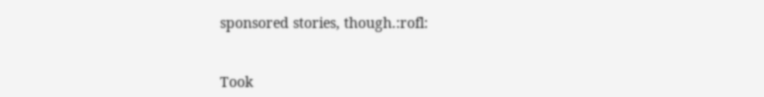sponsored stories, though.:rofl:


Took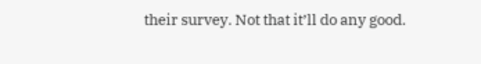their survey. Not that it’ll do any good.